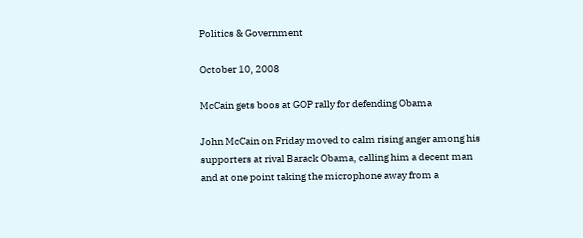Politics & Government

October 10, 2008

McCain gets boos at GOP rally for defending Obama

John McCain on Friday moved to calm rising anger among his supporters at rival Barack Obama, calling him a decent man and at one point taking the microphone away from a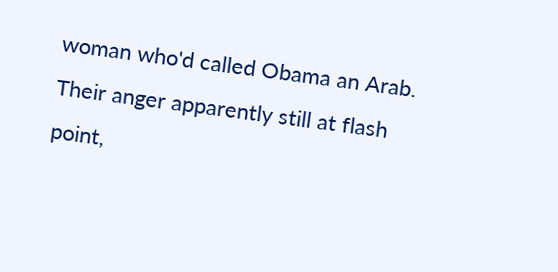woman who'd called Obama an Arab. Their anger apparently still at flash point,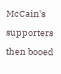McCain's supporters then booed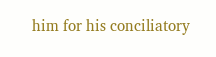him for his conciliatory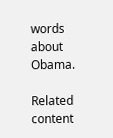words about Obama.

Related content